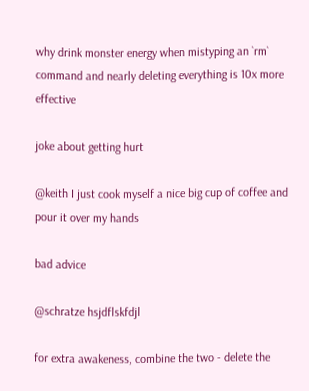why drink monster energy when mistyping an `rm` command and nearly deleting everything is 10x more effective

joke about getting hurt

@keith I just cook myself a nice big cup of coffee and pour it over my hands

bad advice

@schratze hsjdflskfdjl

for extra awakeness, combine the two - delete the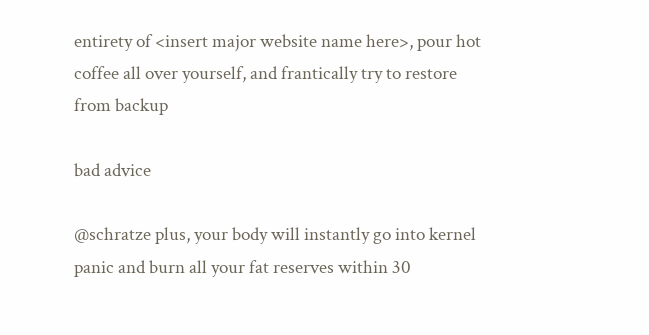entirety of <insert major website name here>, pour hot coffee all over yourself, and frantically try to restore from backup

bad advice

@schratze plus, your body will instantly go into kernel panic and burn all your fat reserves within 30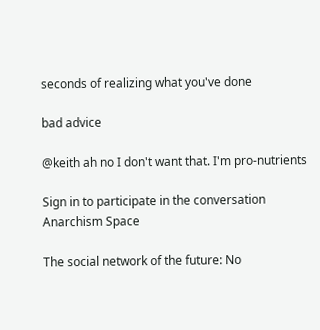seconds of realizing what you've done

bad advice

@keith ah no I don't want that. I'm pro-nutrients

Sign in to participate in the conversation
Anarchism Space

The social network of the future: No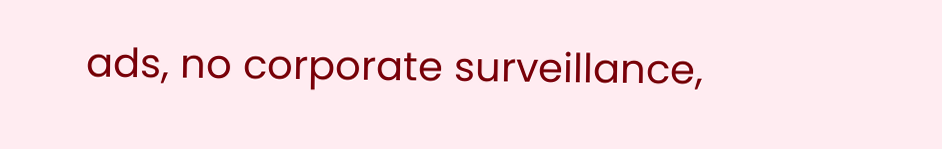ads, no corporate surveillance,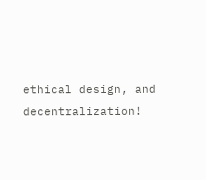ethical design, and decentralization!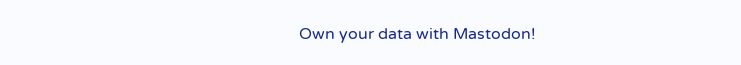Own your data with Mastodon!